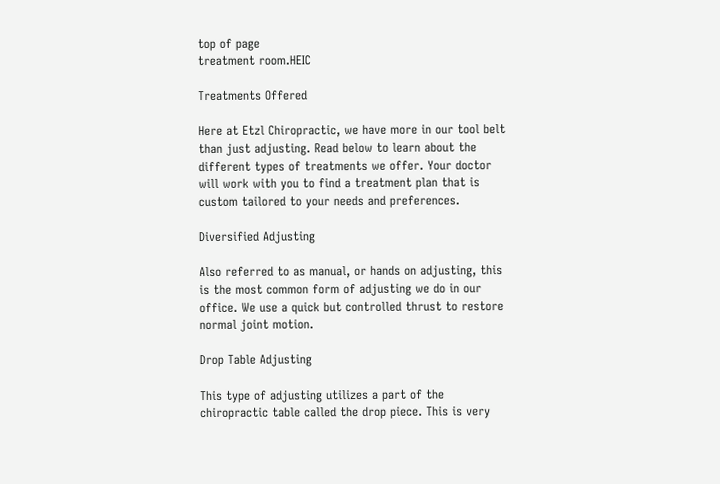top of page
treatment room.HEIC

Treatments Offered

Here at Etzl Chiropractic, we have more in our tool belt than just adjusting. Read below to learn about the different types of treatments we offer. Your doctor will work with you to find a treatment plan that is custom tailored to your needs and preferences.

Diversified Adjusting

Also referred to as manual, or hands on adjusting, this is the most common form of adjusting we do in our office. We use a quick but controlled thrust to restore normal joint motion.

Drop Table Adjusting

This type of adjusting utilizes a part of the chiropractic table called the drop piece. This is very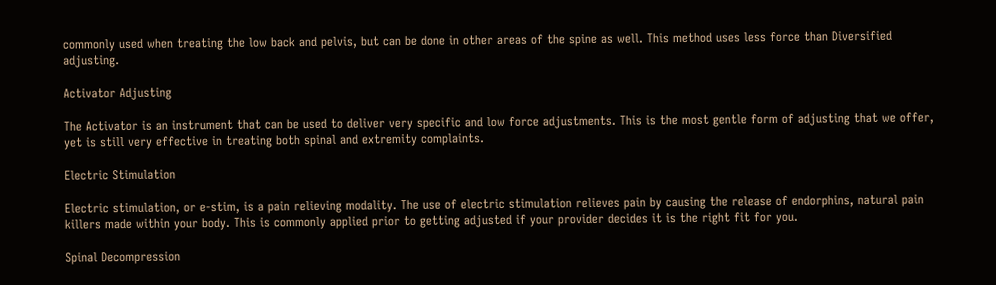commonly used when treating the low back and pelvis, but can be done in other areas of the spine as well. This method uses less force than Diversified adjusting.

Activator Adjusting

The Activator is an instrument that can be used to deliver very specific and low force adjustments. This is the most gentle form of adjusting that we offer, yet is still very effective in treating both spinal and extremity complaints.

Electric Stimulation

Electric stimulation, or e-stim, is a pain relieving modality. The use of electric stimulation relieves pain by causing the release of endorphins, natural pain killers made within your body. This is commonly applied prior to getting adjusted if your provider decides it is the right fit for you.

Spinal Decompression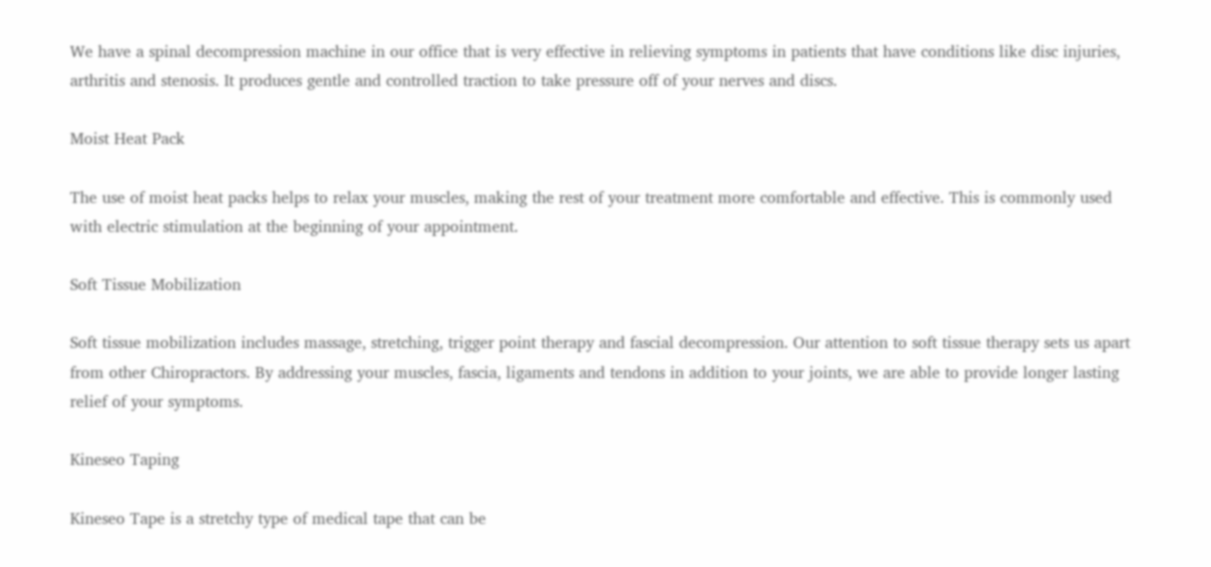We have a spinal decompression machine in our office that is very effective in relieving symptoms in patients that have conditions like disc injuries, arthritis and stenosis. It produces gentle and controlled traction to take pressure off of your nerves and discs.

Moist Heat Pack

The use of moist heat packs helps to relax your muscles, making the rest of your treatment more comfortable and effective. This is commonly used with electric stimulation at the beginning of your appointment.

Soft Tissue Mobilization

Soft tissue mobilization includes massage, stretching, trigger point therapy and fascial decompression. Our attention to soft tissue therapy sets us apart from other Chiropractors. By addressing your muscles, fascia, ligaments and tendons in addition to your joints, we are able to provide longer lasting relief of your symptoms.

Kineseo Taping

Kineseo Tape is a stretchy type of medical tape that can be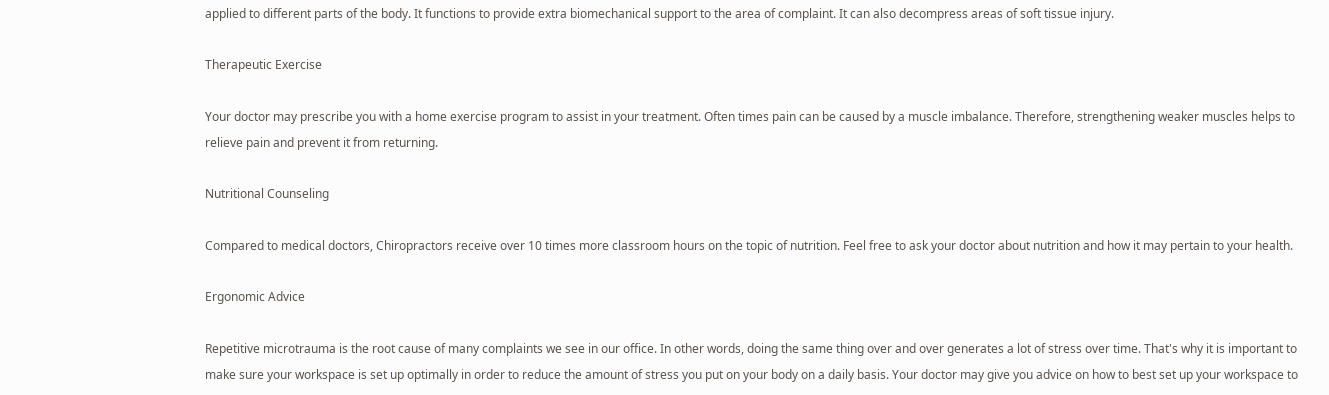applied to different parts of the body. It functions to provide extra biomechanical support to the area of complaint. It can also decompress areas of soft tissue injury.

Therapeutic Exercise

Your doctor may prescribe you with a home exercise program to assist in your treatment. Often times pain can be caused by a muscle imbalance. Therefore, strengthening weaker muscles helps to relieve pain and prevent it from returning.

Nutritional Counseling

Compared to medical doctors, Chiropractors receive over 10 times more classroom hours on the topic of nutrition. Feel free to ask your doctor about nutrition and how it may pertain to your health.

Ergonomic Advice

Repetitive microtrauma is the root cause of many complaints we see in our office. In other words, doing the same thing over and over generates a lot of stress over time. That's why it is important to make sure your workspace is set up optimally in order to reduce the amount of stress you put on your body on a daily basis. Your doctor may give you advice on how to best set up your workspace to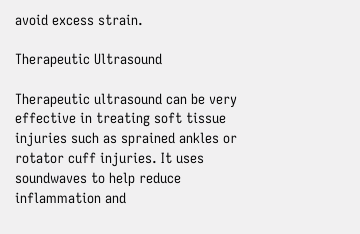avoid excess strain.

Therapeutic Ultrasound

Therapeutic ultrasound can be very effective in treating soft tissue injuries such as sprained ankles or rotator cuff injuries. It uses soundwaves to help reduce inflammation and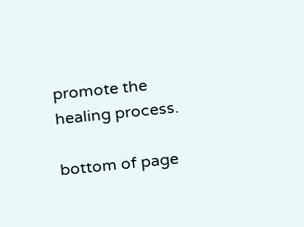promote the healing process.

bottom of page